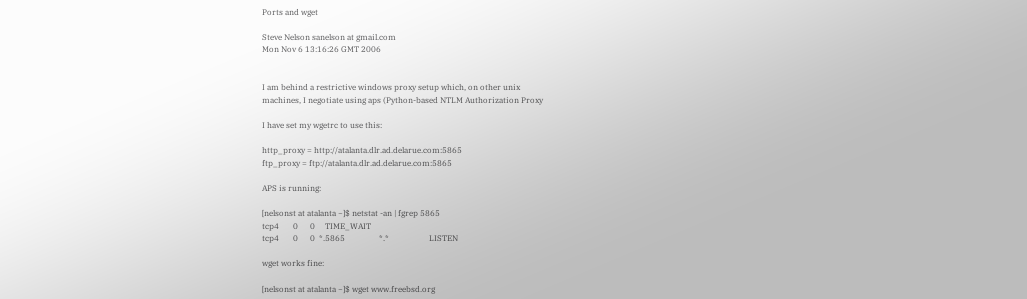Ports and wget

Steve Nelson sanelson at gmail.com
Mon Nov 6 13:16:26 GMT 2006


I am behind a restrictive windows proxy setup which, on other unix
machines, I negotiate using aps (Python-based NTLM Authorization Proxy

I have set my wgetrc to use this:

http_proxy = http://atalanta.dlr.ad.delarue.com:5865
ftp_proxy = ftp://atalanta.dlr.ad.delarue.com:5865

APS is running:

[nelsonst at atalanta ~]$ netstat -an | fgrep 5865
tcp4       0      0     TIME_WAIT
tcp4       0      0  *.5865                 *.*                    LISTEN

wget works fine:

[nelsonst at atalanta ~]$ wget www.freebsd.org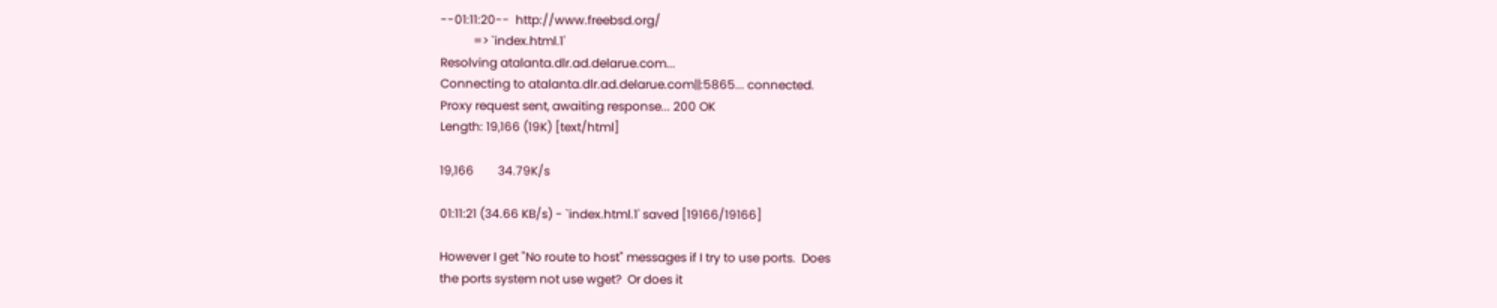--01:11:20--  http://www.freebsd.org/
           => `index.html.1'
Resolving atalanta.dlr.ad.delarue.com...
Connecting to atalanta.dlr.ad.delarue.com||:5865... connected.
Proxy request sent, awaiting response... 200 OK
Length: 19,166 (19K) [text/html]

19,166        34.79K/s

01:11:21 (34.66 KB/s) - `index.html.1' saved [19166/19166]

However I get "No route to host" messages if I try to use ports.  Does
the ports system not use wget?  Or does it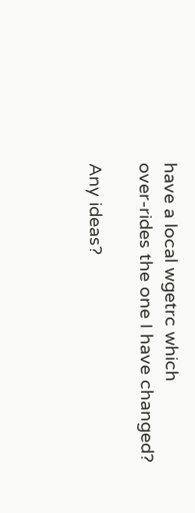have a local wgetrc which
over-rides the one I have changed?

Any ideas?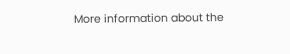More information about the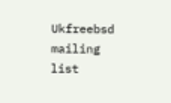Ukfreebsd mailing list